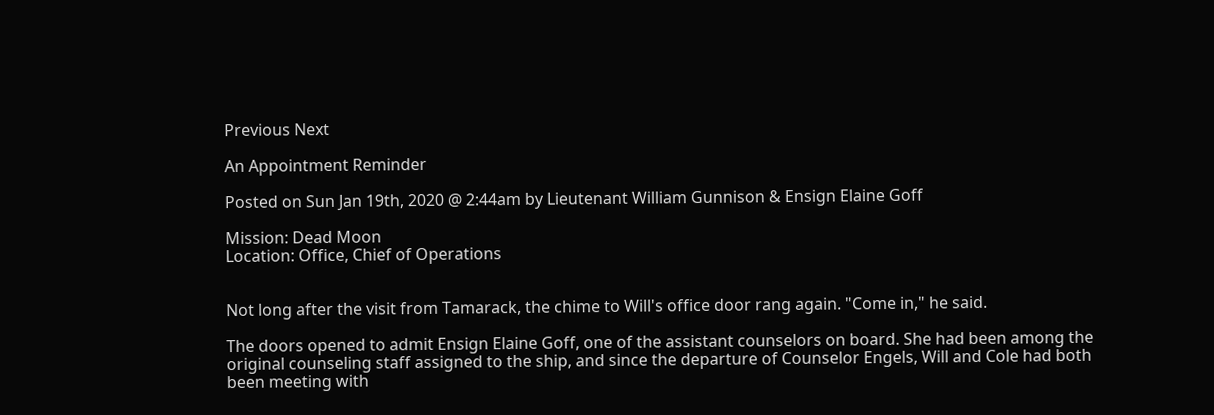Previous Next

An Appointment Reminder

Posted on Sun Jan 19th, 2020 @ 2:44am by Lieutenant William Gunnison & Ensign Elaine Goff

Mission: Dead Moon
Location: Office, Chief of Operations


Not long after the visit from Tamarack, the chime to Will's office door rang again. "Come in," he said.

The doors opened to admit Ensign Elaine Goff, one of the assistant counselors on board. She had been among the original counseling staff assigned to the ship, and since the departure of Counselor Engels, Will and Cole had both been meeting with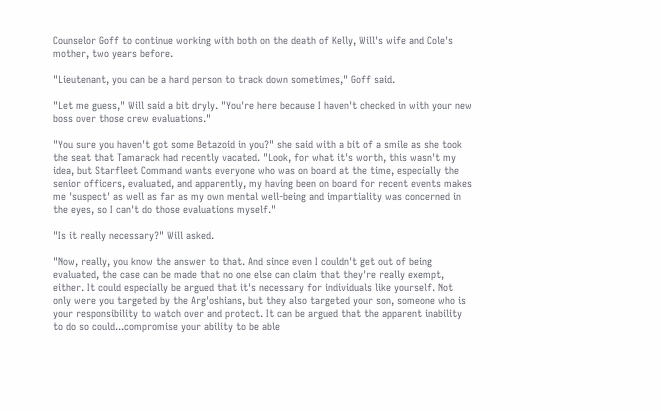Counselor Goff to continue working with both on the death of Kelly, Will's wife and Cole's mother, two years before.

"Lieutenant, you can be a hard person to track down sometimes," Goff said.

"Let me guess," Will said a bit dryly. "You're here because I haven't checked in with your new boss over those crew evaluations."

"You sure you haven't got some Betazoid in you?" she said with a bit of a smile as she took the seat that Tamarack had recently vacated. "Look, for what it's worth, this wasn't my idea, but Starfleet Command wants everyone who was on board at the time, especially the senior officers, evaluated, and apparently, my having been on board for recent events makes me 'suspect' as well as far as my own mental well-being and impartiality was concerned in the eyes, so I can't do those evaluations myself."

"Is it really necessary?" Will asked.

"Now, really, you know the answer to that. And since even I couldn't get out of being evaluated, the case can be made that no one else can claim that they're really exempt, either. It could especially be argued that it's necessary for individuals like yourself. Not only were you targeted by the Arg'oshians, but they also targeted your son, someone who is your responsibility to watch over and protect. It can be argued that the apparent inability to do so could...compromise your ability to be able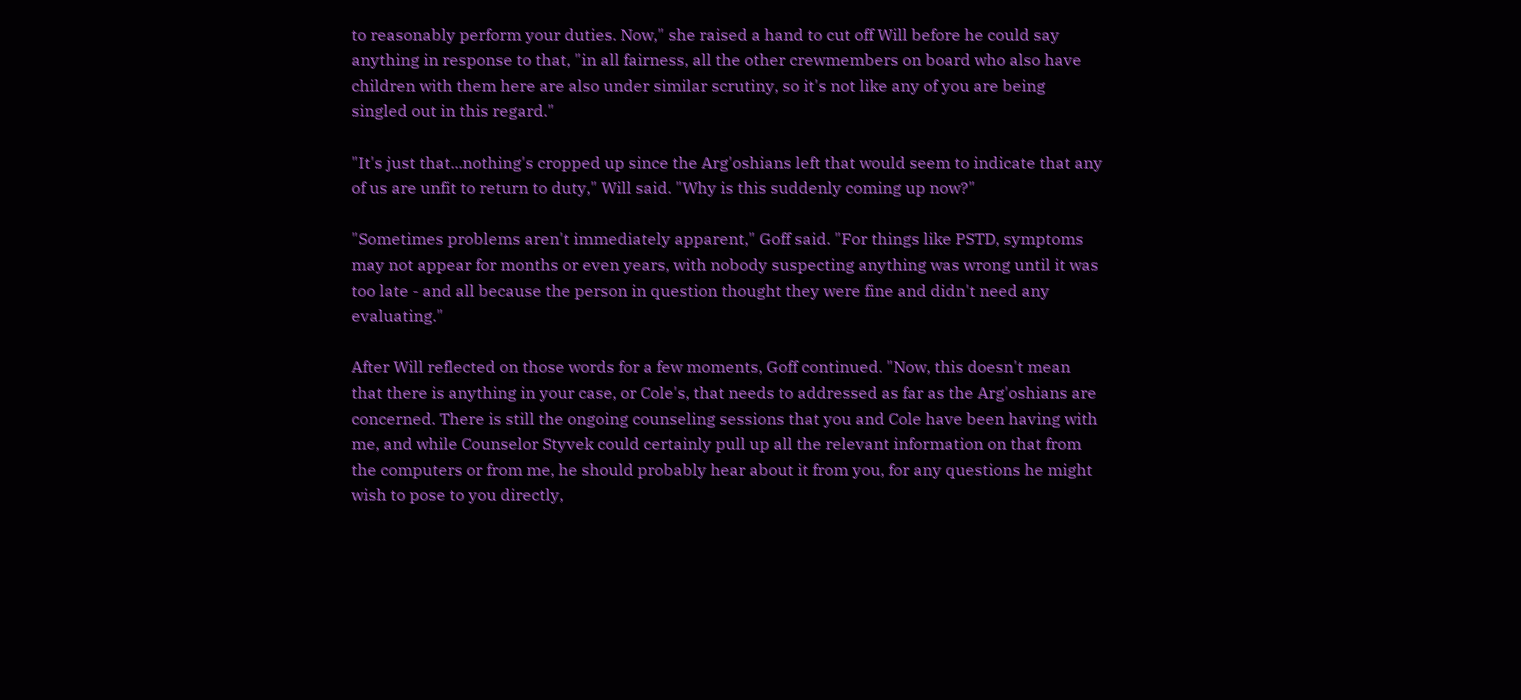to reasonably perform your duties. Now," she raised a hand to cut off Will before he could say anything in response to that, "in all fairness, all the other crewmembers on board who also have children with them here are also under similar scrutiny, so it's not like any of you are being singled out in this regard."

"It's just that...nothing's cropped up since the Arg'oshians left that would seem to indicate that any of us are unfit to return to duty," Will said. "Why is this suddenly coming up now?"

"Sometimes problems aren't immediately apparent," Goff said. "For things like PSTD, symptoms may not appear for months or even years, with nobody suspecting anything was wrong until it was too late - and all because the person in question thought they were fine and didn't need any evaluating."

After Will reflected on those words for a few moments, Goff continued. "Now, this doesn't mean that there is anything in your case, or Cole's, that needs to addressed as far as the Arg'oshians are concerned. There is still the ongoing counseling sessions that you and Cole have been having with me, and while Counselor Styvek could certainly pull up all the relevant information on that from the computers or from me, he should probably hear about it from you, for any questions he might wish to pose to you directly,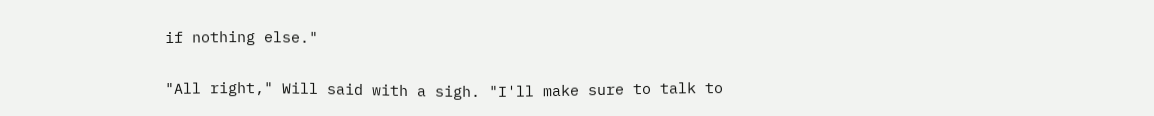if nothing else."

"All right," Will said with a sigh. "I'll make sure to talk to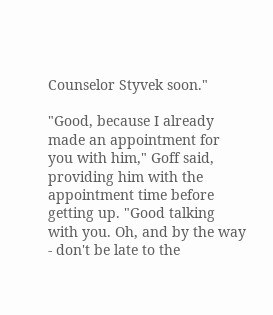Counselor Styvek soon."

"Good, because I already made an appointment for you with him," Goff said, providing him with the appointment time before getting up. "Good talking with you. Oh, and by the way - don't be late to the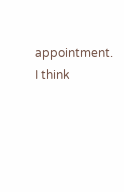appointment. I think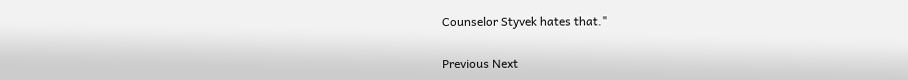Counselor Styvek hates that."


Previous Next